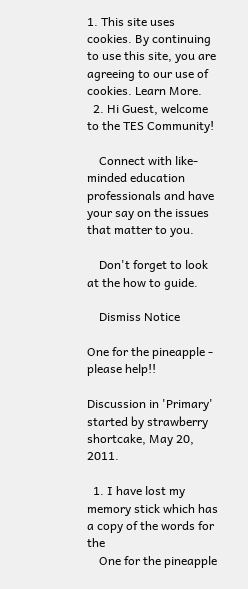1. This site uses cookies. By continuing to use this site, you are agreeing to our use of cookies. Learn More.
  2. Hi Guest, welcome to the TES Community!

    Connect with like-minded education professionals and have your say on the issues that matter to you.

    Don't forget to look at the how to guide.

    Dismiss Notice

One for the pineapple - please help!!

Discussion in 'Primary' started by strawberry shortcake, May 20, 2011.

  1. I have lost my memory stick which has a copy of the words for the
    One for the pineapple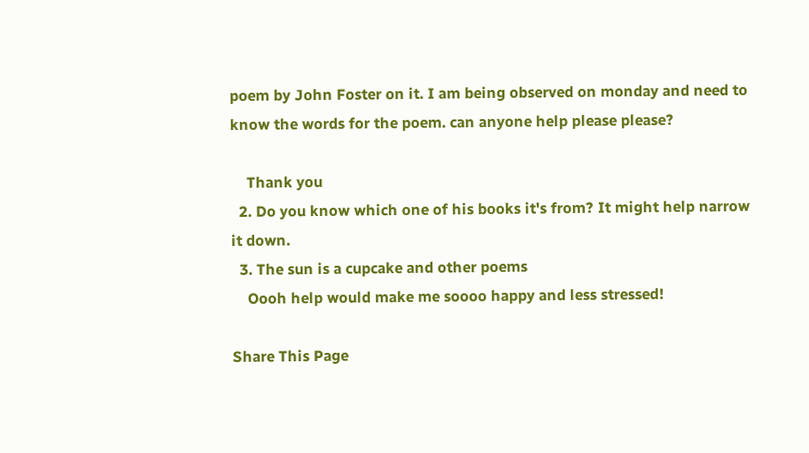poem by John Foster on it. I am being observed on monday and need to know the words for the poem. can anyone help please please?

    Thank you
  2. Do you know which one of his books it's from? It might help narrow it down.
  3. The sun is a cupcake and other poems
    Oooh help would make me soooo happy and less stressed!

Share This Page